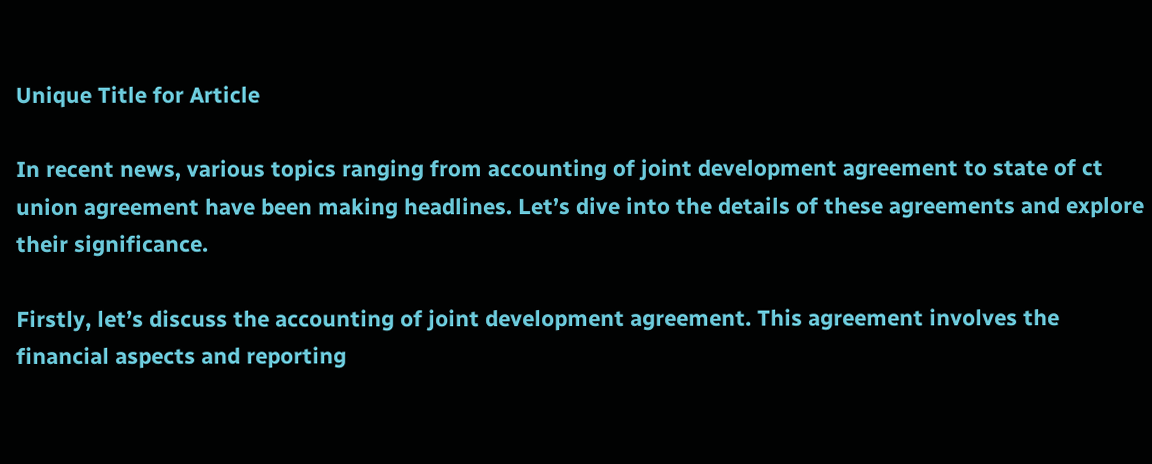Unique Title for Article

In recent news, various topics ranging from accounting of joint development agreement to state of ct union agreement have been making headlines. Let’s dive into the details of these agreements and explore their significance.

Firstly, let’s discuss the accounting of joint development agreement. This agreement involves the financial aspects and reporting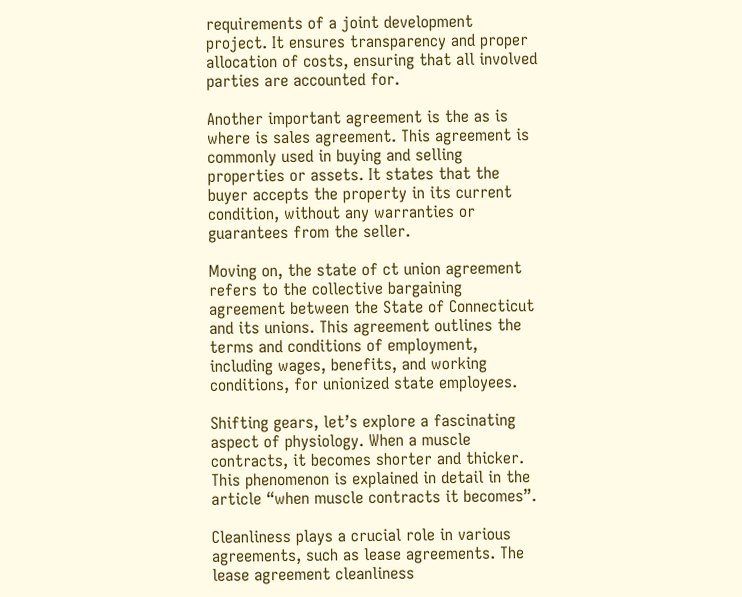requirements of a joint development project. It ensures transparency and proper allocation of costs, ensuring that all involved parties are accounted for.

Another important agreement is the as is where is sales agreement. This agreement is commonly used in buying and selling properties or assets. It states that the buyer accepts the property in its current condition, without any warranties or guarantees from the seller.

Moving on, the state of ct union agreement refers to the collective bargaining agreement between the State of Connecticut and its unions. This agreement outlines the terms and conditions of employment, including wages, benefits, and working conditions, for unionized state employees.

Shifting gears, let’s explore a fascinating aspect of physiology. When a muscle contracts, it becomes shorter and thicker. This phenomenon is explained in detail in the article “when muscle contracts it becomes”.

Cleanliness plays a crucial role in various agreements, such as lease agreements. The lease agreement cleanliness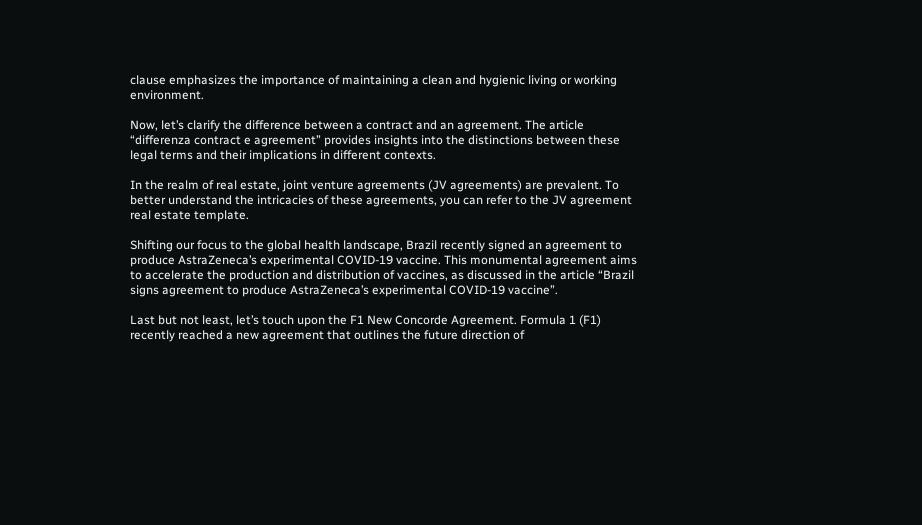clause emphasizes the importance of maintaining a clean and hygienic living or working environment.

Now, let’s clarify the difference between a contract and an agreement. The article “differenza contract e agreement” provides insights into the distinctions between these legal terms and their implications in different contexts.

In the realm of real estate, joint venture agreements (JV agreements) are prevalent. To better understand the intricacies of these agreements, you can refer to the JV agreement real estate template.

Shifting our focus to the global health landscape, Brazil recently signed an agreement to produce AstraZeneca’s experimental COVID-19 vaccine. This monumental agreement aims to accelerate the production and distribution of vaccines, as discussed in the article “Brazil signs agreement to produce AstraZeneca’s experimental COVID-19 vaccine”.

Last but not least, let’s touch upon the F1 New Concorde Agreement. Formula 1 (F1) recently reached a new agreement that outlines the future direction of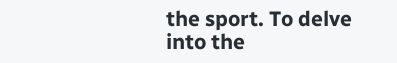the sport. To delve into the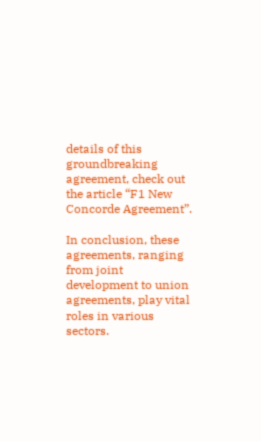details of this groundbreaking agreement, check out the article “F1 New Concorde Agreement”.

In conclusion, these agreements, ranging from joint development to union agreements, play vital roles in various sectors.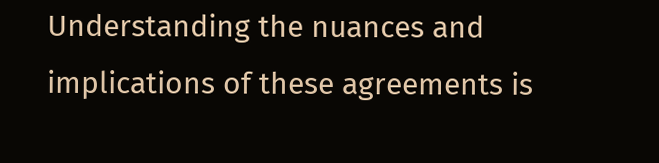Understanding the nuances and implications of these agreements is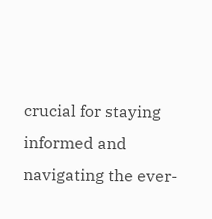crucial for staying informed and navigating the ever-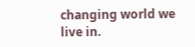changing world we live in.